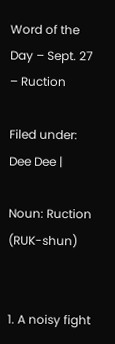Word of the Day – Sept. 27 – Ruction

Filed under: Dee Dee |

Noun: Ruction (RUK-shun)


1. A noisy fight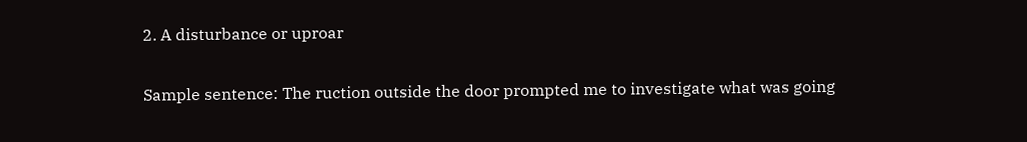2. A disturbance or uproar

Sample sentence: The ruction outside the door prompted me to investigate what was going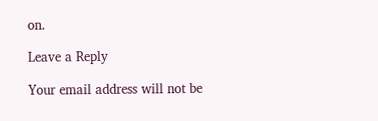on.

Leave a Reply

Your email address will not be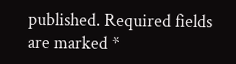published. Required fields are marked *